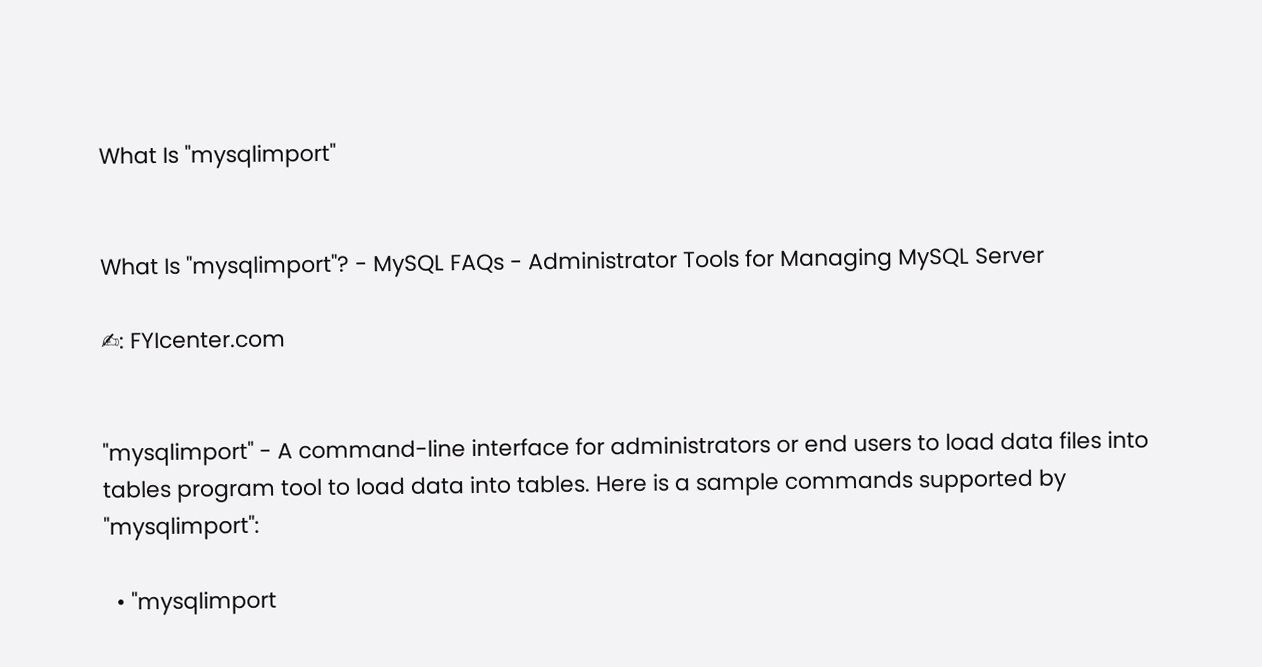What Is "mysqlimport"


What Is "mysqlimport"? - MySQL FAQs - Administrator Tools for Managing MySQL Server

✍: FYIcenter.com


"mysqlimport" - A command-line interface for administrators or end users to load data files into tables program tool to load data into tables. Here is a sample commands supported by "mysqlimport":

  • "mysqlimport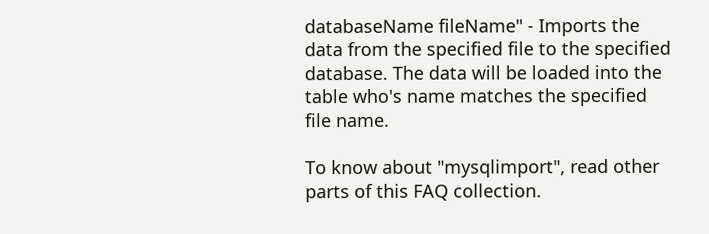databaseName fileName" - Imports the data from the specified file to the specified database. The data will be loaded into the table who's name matches the specified file name.

To know about "mysqlimport", read other parts of this FAQ collection.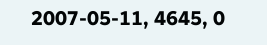2007-05-11, 4645, 0